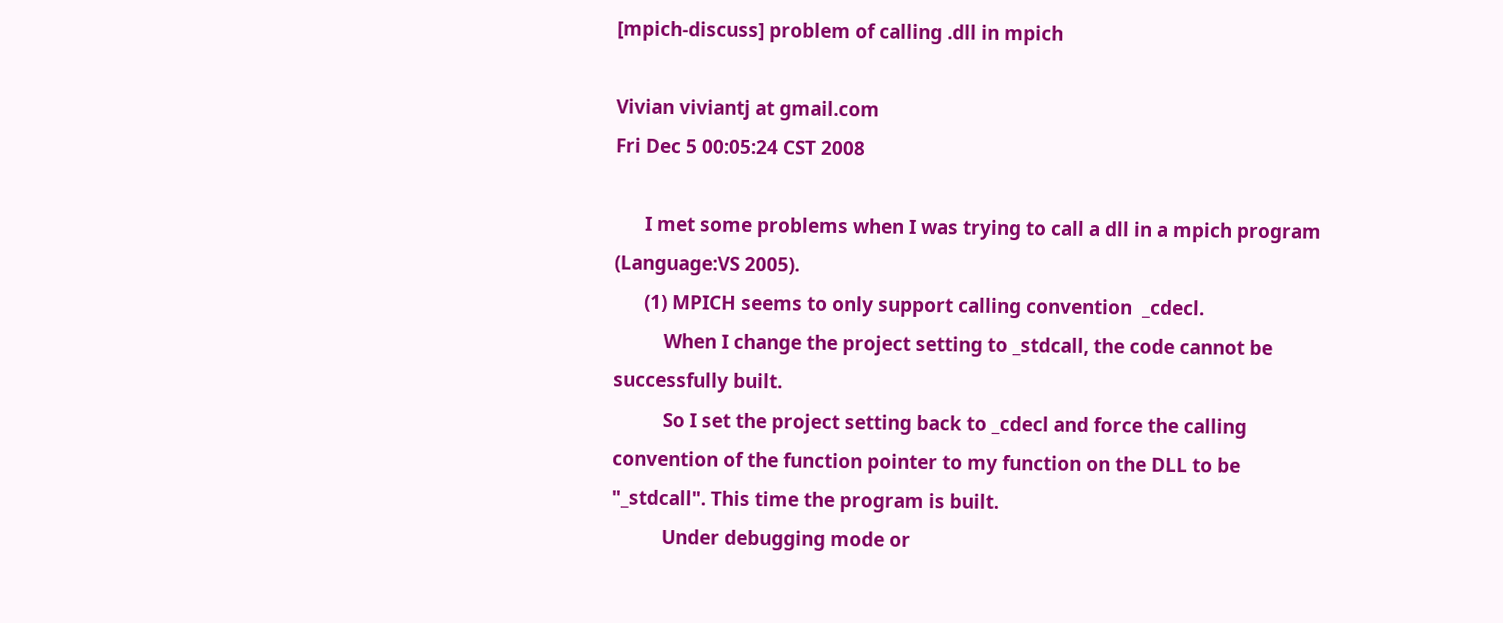[mpich-discuss] problem of calling .dll in mpich

Vivian viviantj at gmail.com
Fri Dec 5 00:05:24 CST 2008

      I met some problems when I was trying to call a dll in a mpich program
(Language:VS 2005).
      (1) MPICH seems to only support calling convention  _cdecl.
          When I change the project setting to _stdcall, the code cannot be
successfully built.
          So I set the project setting back to _cdecl and force the calling
convention of the function pointer to my function on the DLL to be
"_stdcall". This time the program is built.
          Under debugging mode or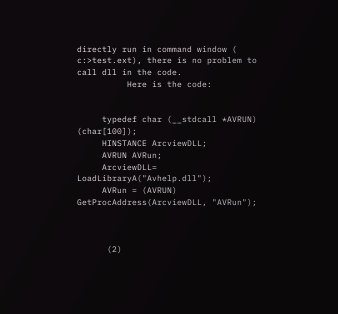directly run in command window (
c:>test.ext), there is no problem to call dll in the code.
          Here is the code:


     typedef char (__stdcall *AVRUN) (char[100]);
     HINSTANCE ArcviewDLL;
     AVRUN AVRun;
     ArcviewDLL= LoadLibraryA("Avhelp.dll");
     AVRun = (AVRUN) GetProcAddress(ArcviewDLL, "AVRun");



      (2)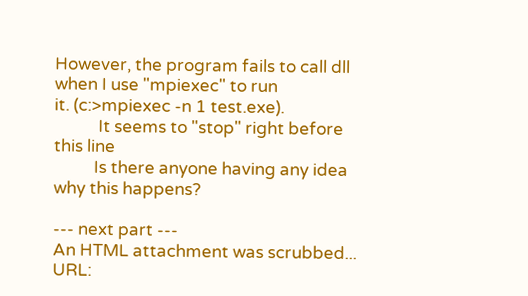However, the program fails to call dll when I use "mpiexec" to run
it. (c:>mpiexec -n 1 test.exe).
           It seems to "stop" right before this line
          Is there anyone having any idea why this happens?

--- next part ---
An HTML attachment was scrubbed...
URL: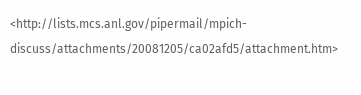<http://lists.mcs.anl.gov/pipermail/mpich-discuss/attachments/20081205/ca02afd5/attachment.htm>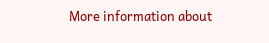More information about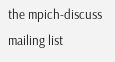the mpich-discuss mailing list